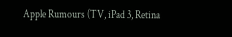Apple Rumours (TV, iPad 3, Retina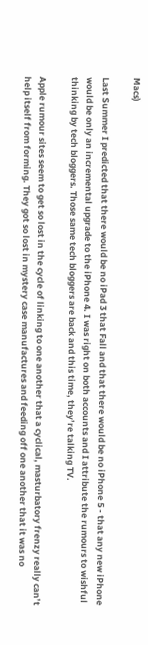Macs)

Last Summer I predicted that there would be no iPad 3 that Fall and that there would be no iPhone 5 - that any new iPhone would be only an incremental upgrade to the iPhone 4. I was right on both accounts and I attribute the rumours to wishful thinking by tech bloggers. Those same tech bloggers are back and this time, they’re talking TV.

Apple rumour sites seem to get so lost in the cycle of linking to one another that a cyclical, masturbatory frenzy really can’t help itself from forming. They got so lost in mystery case manufactures and feeding off one another that it was no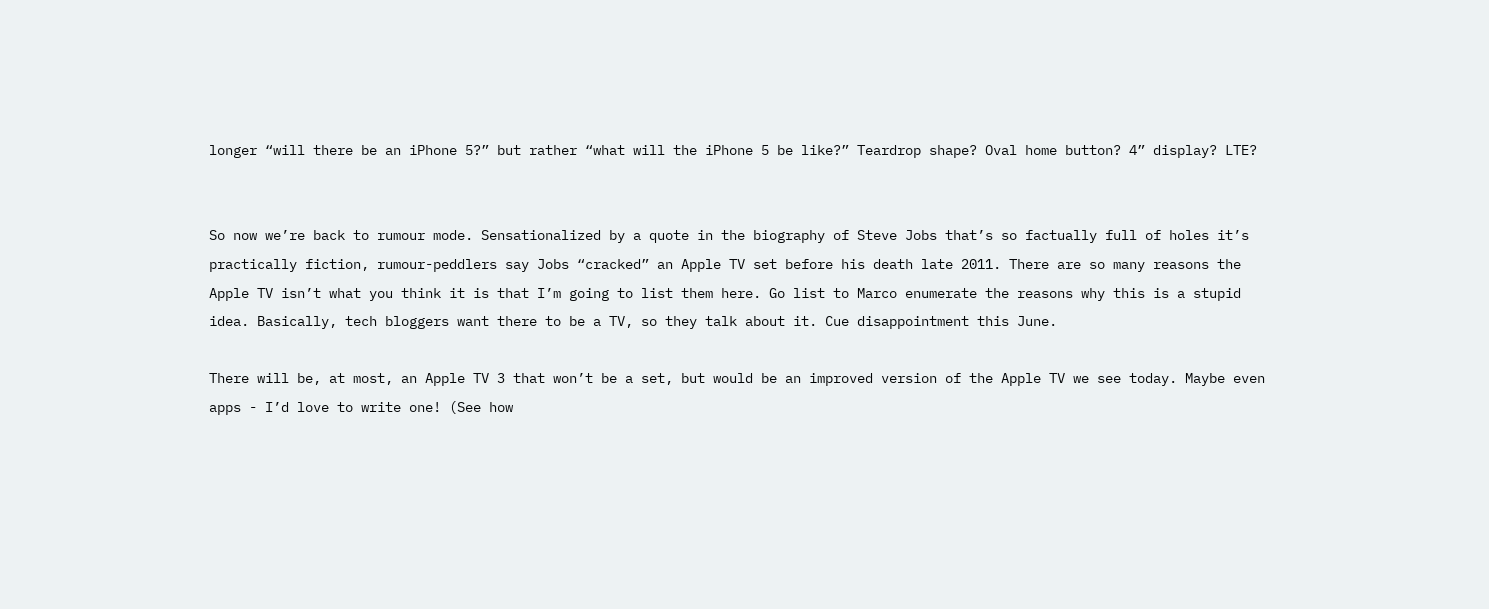longer “will there be an iPhone 5?” but rather “what will the iPhone 5 be like?” Teardrop shape? Oval home button? 4” display? LTE?


So now we’re back to rumour mode. Sensationalized by a quote in the biography of Steve Jobs that’s so factually full of holes it’s practically fiction, rumour-peddlers say Jobs “cracked” an Apple TV set before his death late 2011. There are so many reasons the Apple TV isn’t what you think it is that I’m going to list them here. Go list to Marco enumerate the reasons why this is a stupid idea. Basically, tech bloggers want there to be a TV, so they talk about it. Cue disappointment this June.

There will be, at most, an Apple TV 3 that won’t be a set, but would be an improved version of the Apple TV we see today. Maybe even apps - I’d love to write one! (See how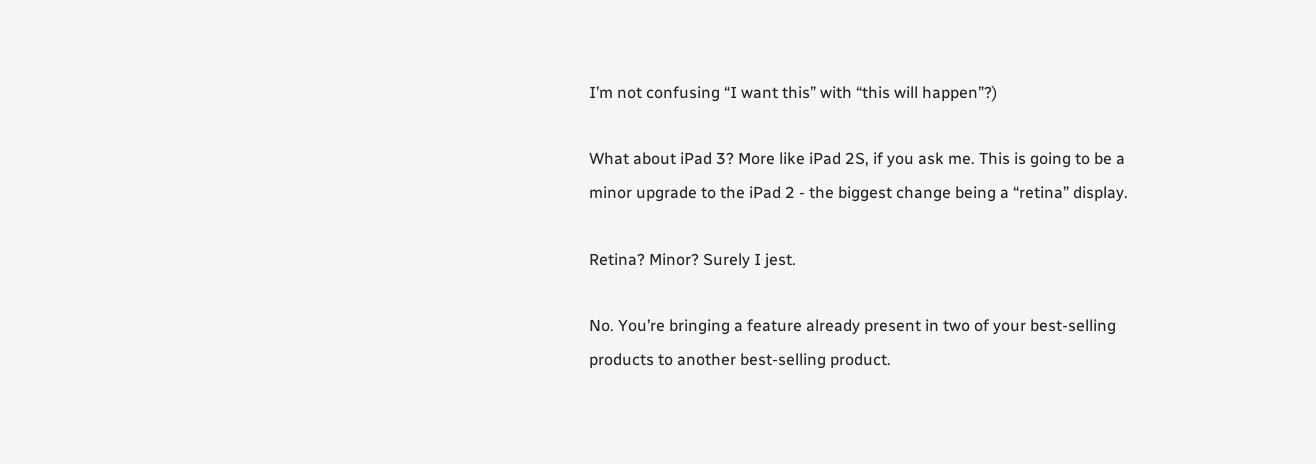I’m not confusing “I want this” with “this will happen”?)

What about iPad 3? More like iPad 2S, if you ask me. This is going to be a minor upgrade to the iPad 2 - the biggest change being a “retina” display.

Retina? Minor? Surely I jest.

No. You’re bringing a feature already present in two of your best-selling products to another best-selling product.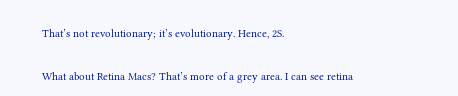That’s not revolutionary; it’s evolutionary. Hence, 2S.

What about Retina Macs? That’s more of a grey area. I can see retina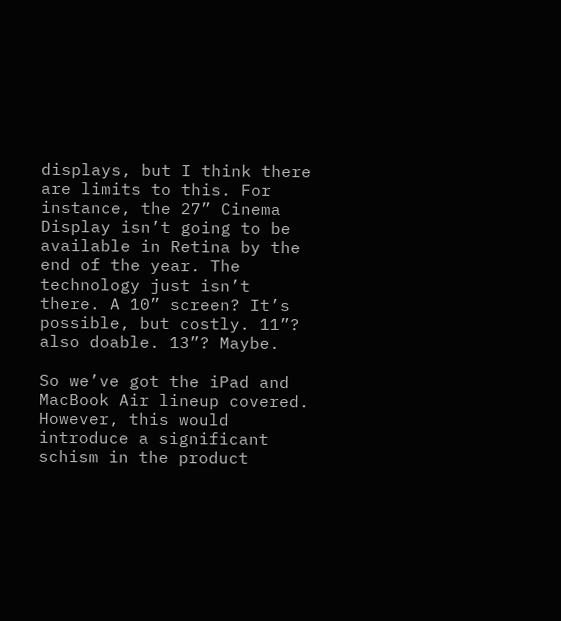displays, but I think there are limits to this. For instance, the 27” Cinema Display isn’t going to be available in Retina by the end of the year. The technology just isn’t there. A 10” screen? It’s possible, but costly. 11”? also doable. 13”? Maybe.

So we’ve got the iPad and MacBook Air lineup covered. However, this would introduce a significant schism in the product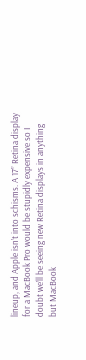lineup, and Apple isn’t into schisms. A 17” Retina display for a MacBook Pro would be stupidly expensive so I doubt we’ll be seeing new Retina displays in anything but MacBook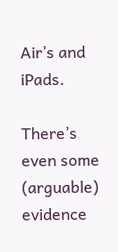Air’s and iPads.

There’s even some (arguable) evidence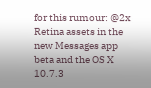for this rumour: @2x Retina assets in the new Messages app beta and the OS X 10.7.3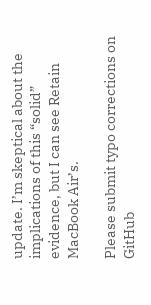update. I’m skeptical about the implications of this “solid” evidence, but I can see Retain MacBook Air’s.

Please submit typo corrections on GitHub